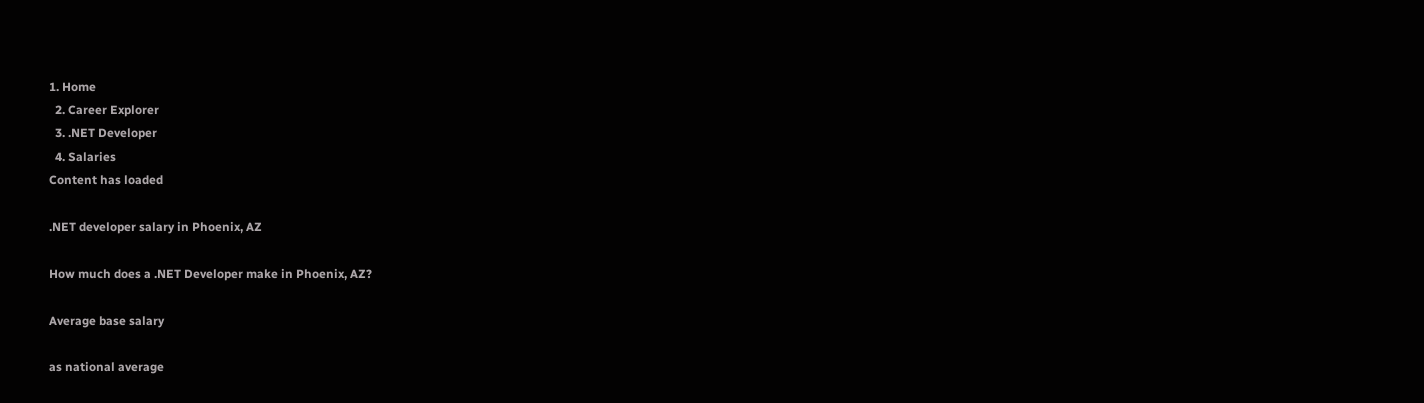1. Home
  2. Career Explorer
  3. .NET Developer
  4. Salaries
Content has loaded

.NET developer salary in Phoenix, AZ

How much does a .NET Developer make in Phoenix, AZ?

Average base salary

as national average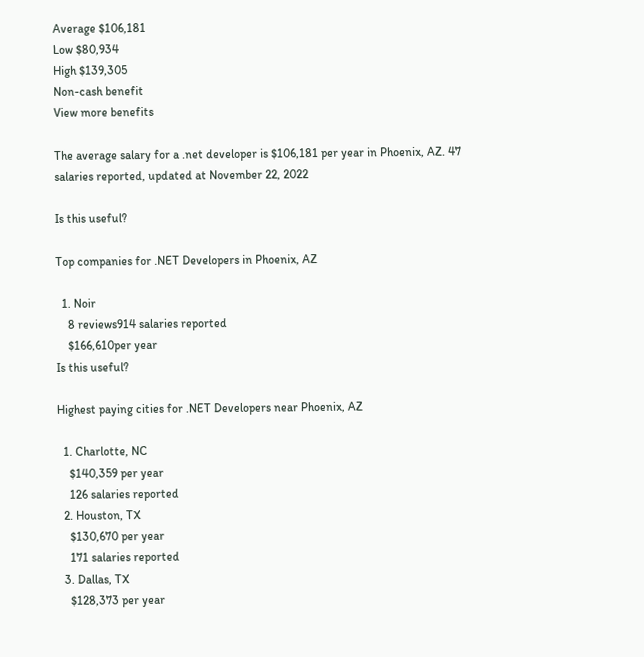Average $106,181
Low $80,934
High $139,305
Non-cash benefit
View more benefits

The average salary for a .net developer is $106,181 per year in Phoenix, AZ. 47 salaries reported, updated at November 22, 2022

Is this useful?

Top companies for .NET Developers in Phoenix, AZ

  1. Noir
    8 reviews914 salaries reported
    $166,610per year
Is this useful?

Highest paying cities for .NET Developers near Phoenix, AZ

  1. Charlotte, NC
    $140,359 per year
    126 salaries reported
  2. Houston, TX
    $130,670 per year
    171 salaries reported
  3. Dallas, TX
    $128,373 per year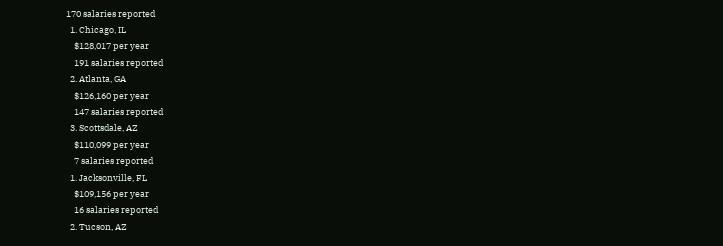170 salaries reported
  1. Chicago, IL
    $128,017 per year
    191 salaries reported
  2. Atlanta, GA
    $126,160 per year
    147 salaries reported
  3. Scottsdale, AZ
    $110,099 per year
    7 salaries reported
  1. Jacksonville, FL
    $109,156 per year
    16 salaries reported
  2. Tucson, AZ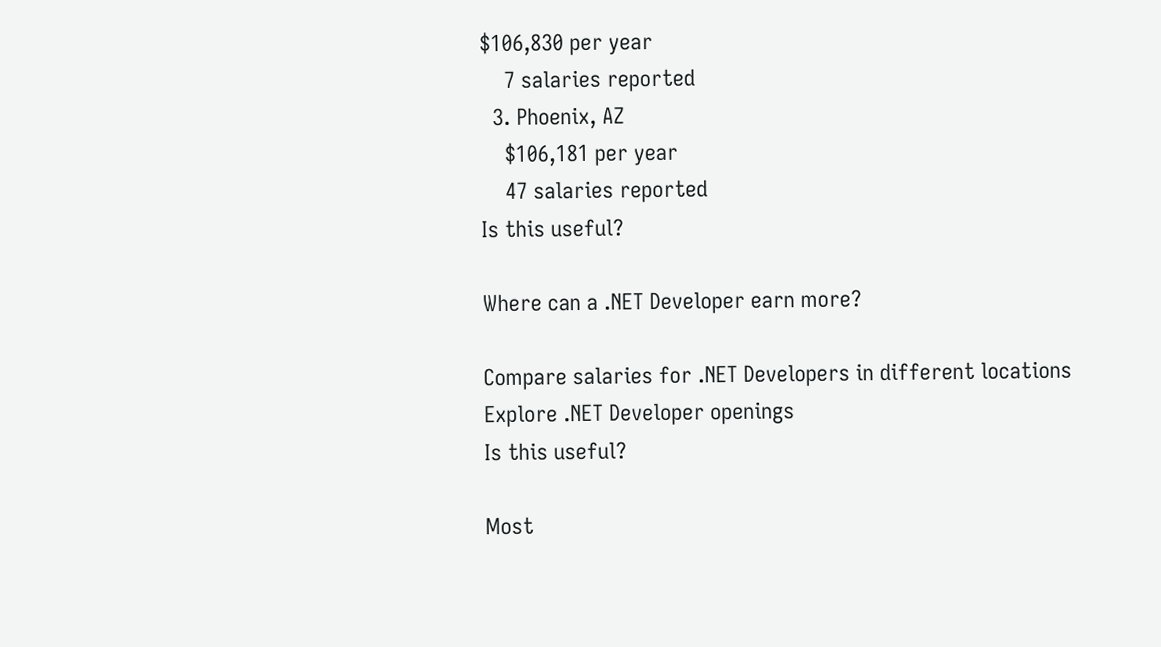$106,830 per year
    7 salaries reported
  3. Phoenix, AZ
    $106,181 per year
    47 salaries reported
Is this useful?

Where can a .NET Developer earn more?

Compare salaries for .NET Developers in different locations
Explore .NET Developer openings
Is this useful?

Most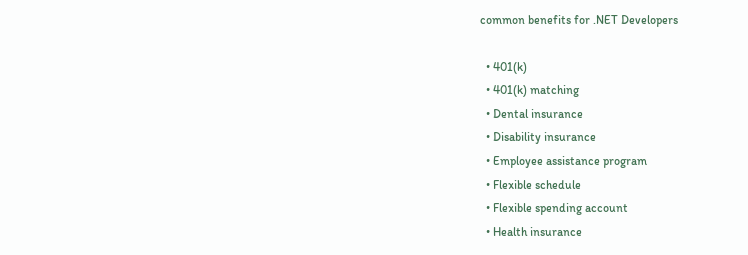common benefits for .NET Developers

  • 401(k)
  • 401(k) matching
  • Dental insurance
  • Disability insurance
  • Employee assistance program
  • Flexible schedule
  • Flexible spending account
  • Health insurance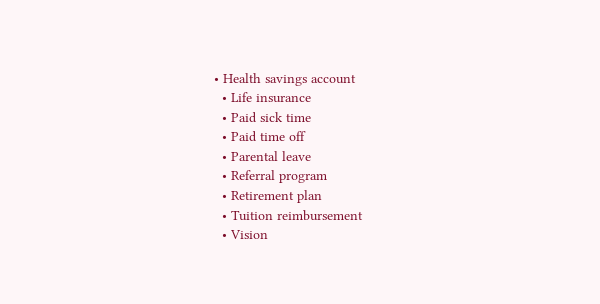• Health savings account
  • Life insurance
  • Paid sick time
  • Paid time off
  • Parental leave
  • Referral program
  • Retirement plan
  • Tuition reimbursement
  • Vision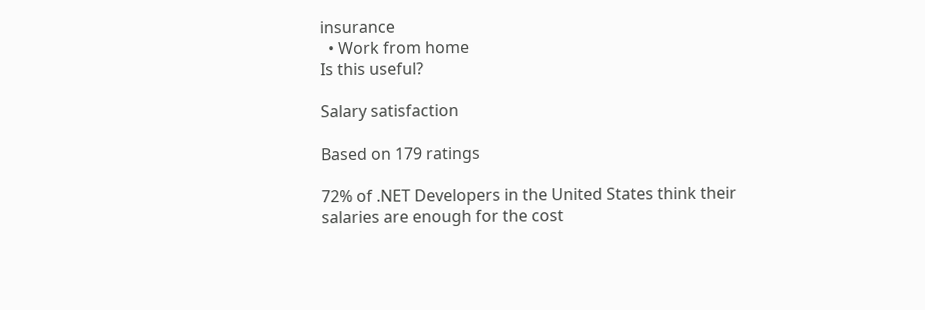insurance
  • Work from home
Is this useful?

Salary satisfaction

Based on 179 ratings

72% of .NET Developers in the United States think their salaries are enough for the cost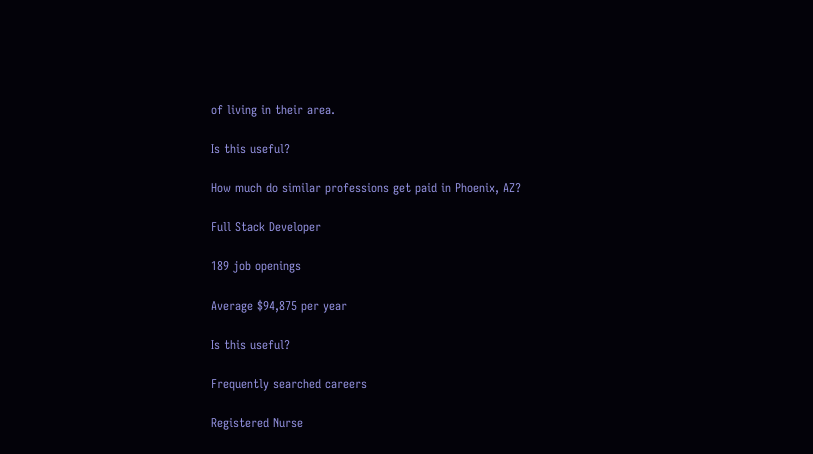of living in their area.

Is this useful?

How much do similar professions get paid in Phoenix, AZ?

Full Stack Developer

189 job openings

Average $94,875 per year

Is this useful?

Frequently searched careers

Registered Nurse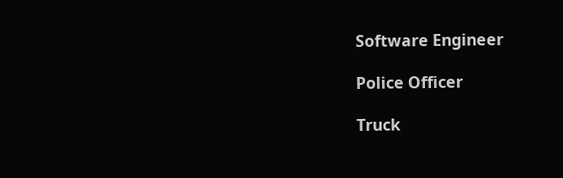Software Engineer

Police Officer

Truck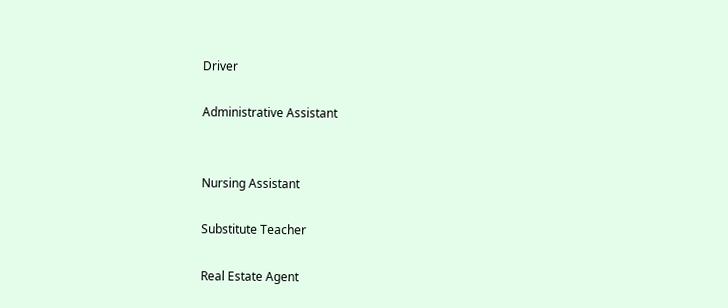Driver

Administrative Assistant


Nursing Assistant

Substitute Teacher

Real Estate Agent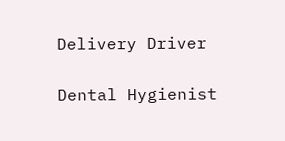Delivery Driver

Dental Hygienist